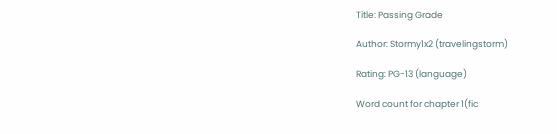Title: Passing Grade

Author: Stormy1x2 (travelingstorm)

Rating: PG-13 (language)

Word count for chapter 1(fic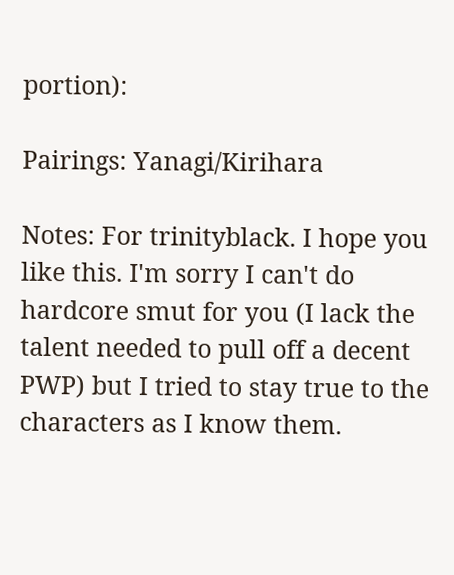portion):

Pairings: Yanagi/Kirihara

Notes: For trinityblack. I hope you like this. I'm sorry I can't do hardcore smut for you (I lack the talent needed to pull off a decent PWP) but I tried to stay true to the characters as I know them.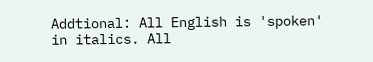Addtional: All English is 'spoken' in italics. All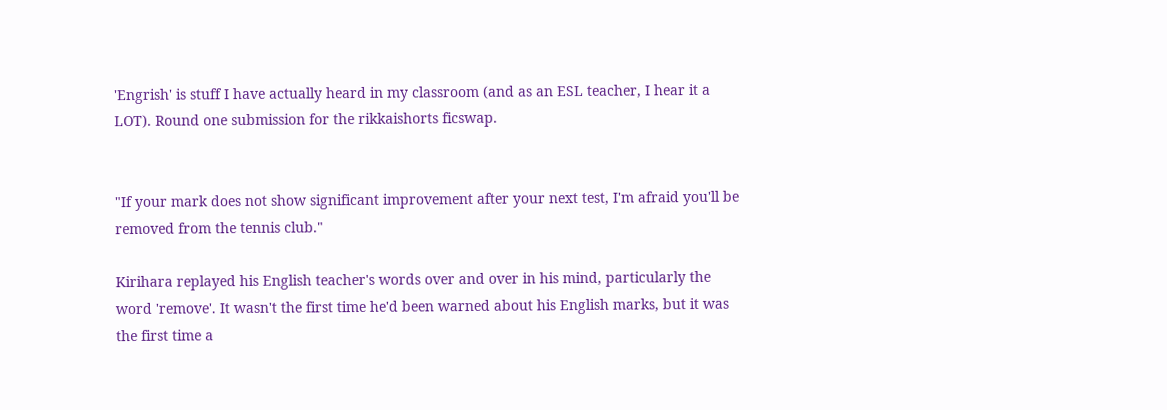'Engrish' is stuff I have actually heard in my classroom (and as an ESL teacher, I hear it a LOT). Round one submission for the rikkaishorts ficswap.


"If your mark does not show significant improvement after your next test, I'm afraid you'll be removed from the tennis club."

Kirihara replayed his English teacher's words over and over in his mind, particularly the word 'remove'. It wasn't the first time he'd been warned about his English marks, but it was the first time a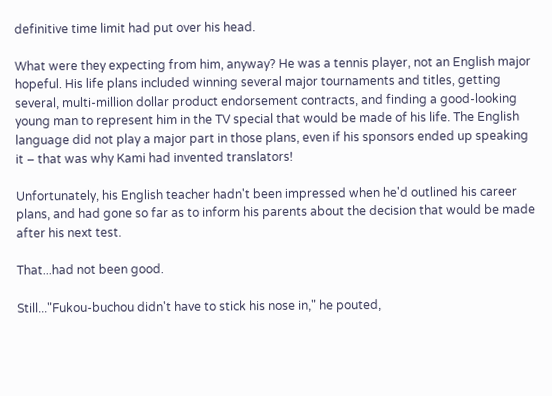definitive time limit had put over his head.

What were they expecting from him, anyway? He was a tennis player, not an English major hopeful. His life plans included winning several major tournaments and titles, getting several, multi-million dollar product endorsement contracts, and finding a good-looking young man to represent him in the TV special that would be made of his life. The English language did not play a major part in those plans, even if his sponsors ended up speaking it – that was why Kami had invented translators!

Unfortunately, his English teacher hadn't been impressed when he'd outlined his career plans, and had gone so far as to inform his parents about the decision that would be made after his next test.

That...had not been good.

Still..."Fukou-buchou didn't have to stick his nose in," he pouted,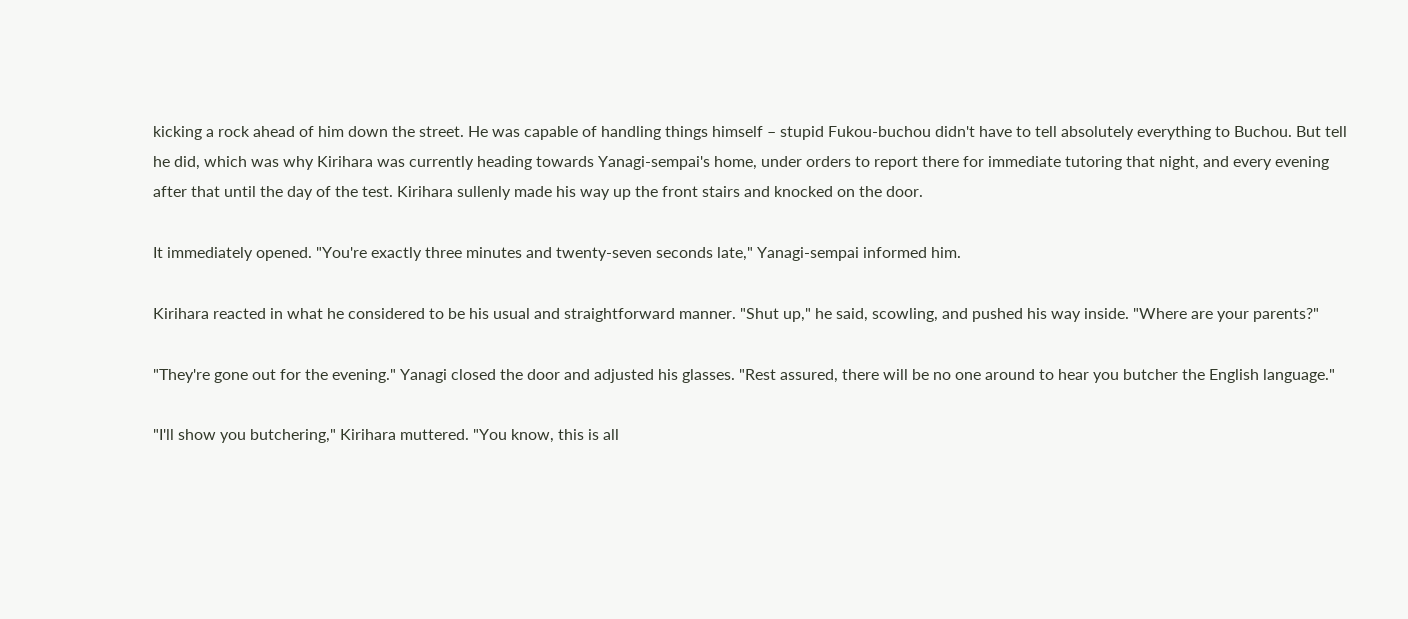kicking a rock ahead of him down the street. He was capable of handling things himself – stupid Fukou-buchou didn't have to tell absolutely everything to Buchou. But tell he did, which was why Kirihara was currently heading towards Yanagi-sempai's home, under orders to report there for immediate tutoring that night, and every evening after that until the day of the test. Kirihara sullenly made his way up the front stairs and knocked on the door.

It immediately opened. "You're exactly three minutes and twenty-seven seconds late," Yanagi-sempai informed him.

Kirihara reacted in what he considered to be his usual and straightforward manner. "Shut up," he said, scowling, and pushed his way inside. "Where are your parents?"

"They're gone out for the evening." Yanagi closed the door and adjusted his glasses. "Rest assured, there will be no one around to hear you butcher the English language."

"I'll show you butchering," Kirihara muttered. "You know, this is all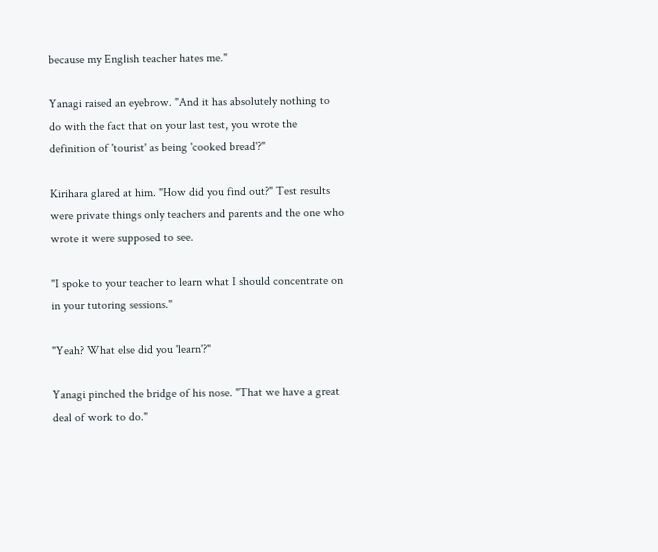because my English teacher hates me."

Yanagi raised an eyebrow. "And it has absolutely nothing to do with the fact that on your last test, you wrote the definition of 'tourist' as being 'cooked bread'?"

Kirihara glared at him. "How did you find out?" Test results were private things only teachers and parents and the one who wrote it were supposed to see.

"I spoke to your teacher to learn what I should concentrate on in your tutoring sessions."

"Yeah? What else did you 'learn'?"

Yanagi pinched the bridge of his nose. "That we have a great deal of work to do."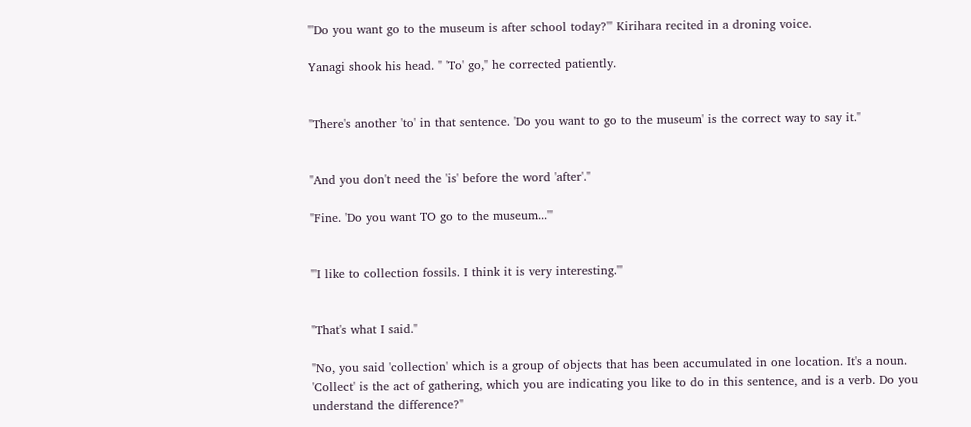"'Do you want go to the museum is after school today?'" Kirihara recited in a droning voice.

Yanagi shook his head. " 'To' go," he corrected patiently.


"There's another 'to' in that sentence. 'Do you want to go to the museum' is the correct way to say it."


"And you don't need the 'is' before the word 'after'."

"Fine. 'Do you want TO go to the museum...'"


"'I like to collection fossils. I think it is very interesting.'"


"That's what I said."

"No, you said 'collection' which is a group of objects that has been accumulated in one location. It's a noun. 'Collect' is the act of gathering, which you are indicating you like to do in this sentence, and is a verb. Do you understand the difference?"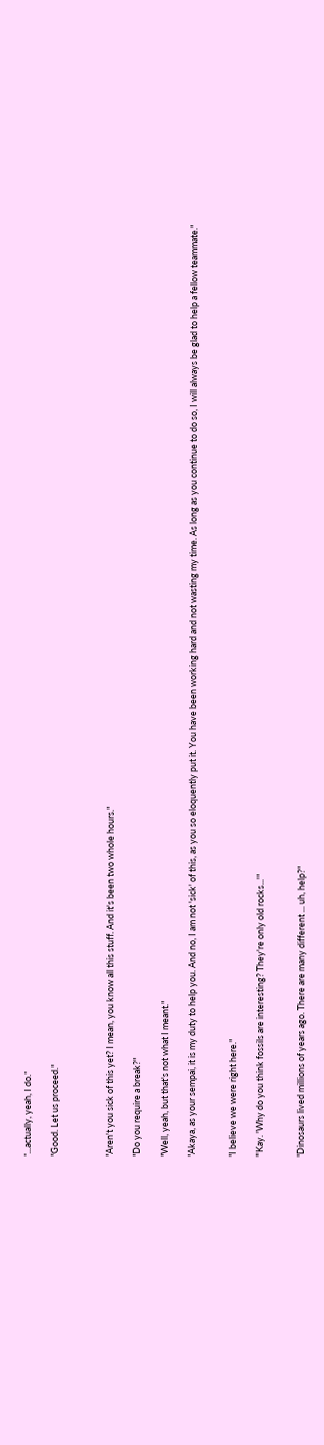"...actually, yeah, I do."

"Good. Let us proceed."



"Aren't you sick of this yet? I mean, you know all this stuff. And it's been two whole hours."

"Do you require a break?"

"Well, yeah, but that's not what I meant."

"Akaya, as your sempai, it is my duty to help you. And no, I am not 'sick' of this, as you so eloquently put it. You have been working hard and not wasting my time. As long as you continue to do so, I will always be glad to help a fellow teammate."


"I believe we were right here."

"'Kay. 'Why do you think fossils are interesting? They're only old rocks...'"


"Dinosaurs lived millions of years ago. There are many different ... uh, help?"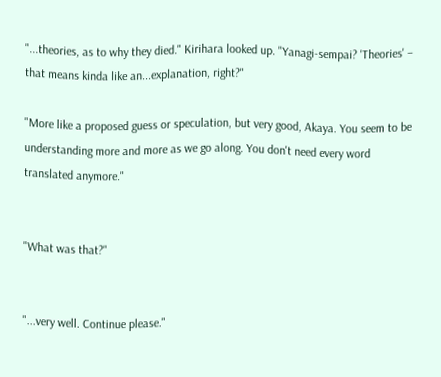"...theories, as to why they died." Kirihara looked up. "Yanagi-sempai? 'Theories' – that means kinda like an...explanation, right?"

"More like a proposed guess or speculation, but very good, Akaya. You seem to be understanding more and more as we go along. You don't need every word translated anymore."


"What was that?"


"...very well. Continue please."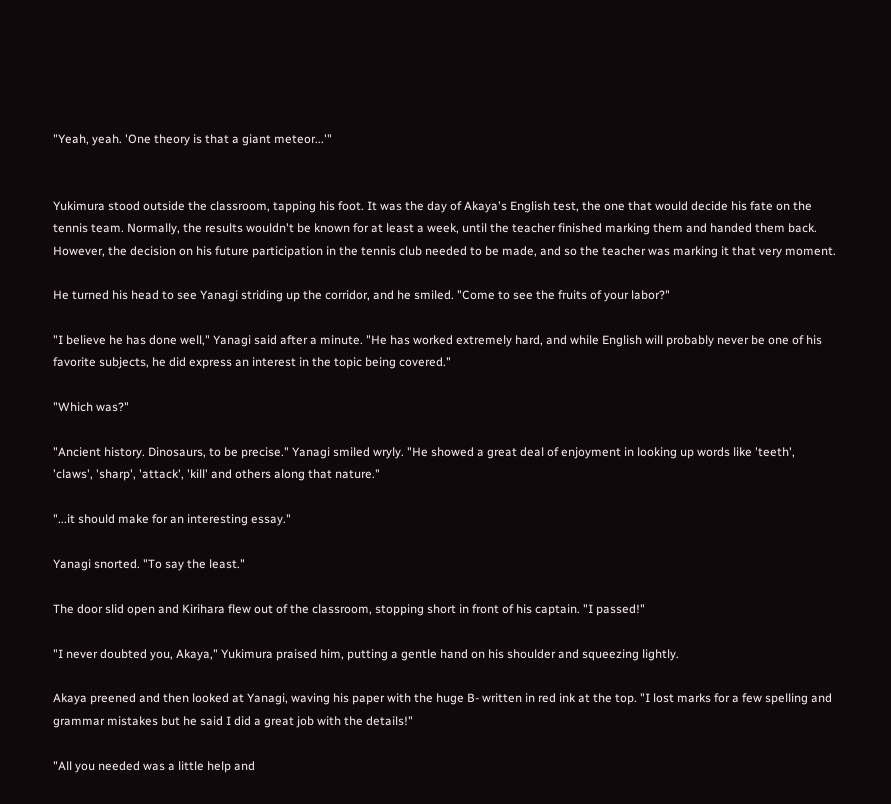"Yeah, yeah. 'One theory is that a giant meteor...'"


Yukimura stood outside the classroom, tapping his foot. It was the day of Akaya's English test, the one that would decide his fate on the tennis team. Normally, the results wouldn't be known for at least a week, until the teacher finished marking them and handed them back. However, the decision on his future participation in the tennis club needed to be made, and so the teacher was marking it that very moment.

He turned his head to see Yanagi striding up the corridor, and he smiled. "Come to see the fruits of your labor?"

"I believe he has done well," Yanagi said after a minute. "He has worked extremely hard, and while English will probably never be one of his favorite subjects, he did express an interest in the topic being covered."

"Which was?"

"Ancient history. Dinosaurs, to be precise." Yanagi smiled wryly. "He showed a great deal of enjoyment in looking up words like 'teeth', 'claws', 'sharp', 'attack', 'kill' and others along that nature."

"...it should make for an interesting essay."

Yanagi snorted. "To say the least."

The door slid open and Kirihara flew out of the classroom, stopping short in front of his captain. "I passed!"

"I never doubted you, Akaya," Yukimura praised him, putting a gentle hand on his shoulder and squeezing lightly.

Akaya preened and then looked at Yanagi, waving his paper with the huge B- written in red ink at the top. "I lost marks for a few spelling and grammar mistakes but he said I did a great job with the details!"

"All you needed was a little help and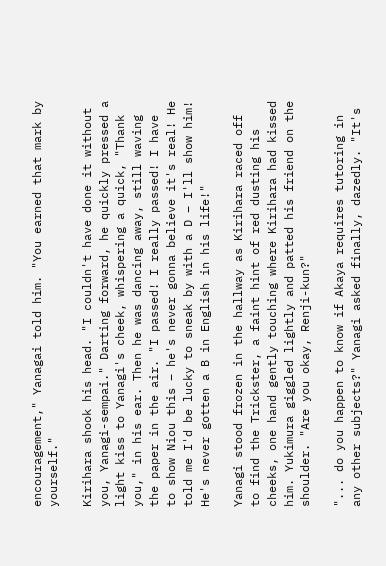encouragement," Yanagai told him. "You earned that mark by yourself."

Kirihara shook his head. "I couldn't have done it without you, Yanagi-sempai." Darting forward, he quickly pressed a light kiss to Yanagi's cheek, whispering a quick, "Thank you," in his ear. Then he was dancing away, still waving the paper in the air. "I passed! I really passed! I have to show Niou this – he's never gonna believe it's real! He told me I'd be lucky to sneak by with a D – I'll show him! He's never gotten a B in English in his life!"

Yanagi stood frozen in the hallway as Kirihara raced off to find the Trickster, a faint hint of red dusting his cheeks, one hand gently touching where Kirihara had kissed him. Yukimura giggled lightly and patted his friend on the shoulder. "Are you okay, Renji-kun?"

"... do you happen to know if Akaya requires tutoring in any other subjects?" Yanagi asked finally, dazedly. "It's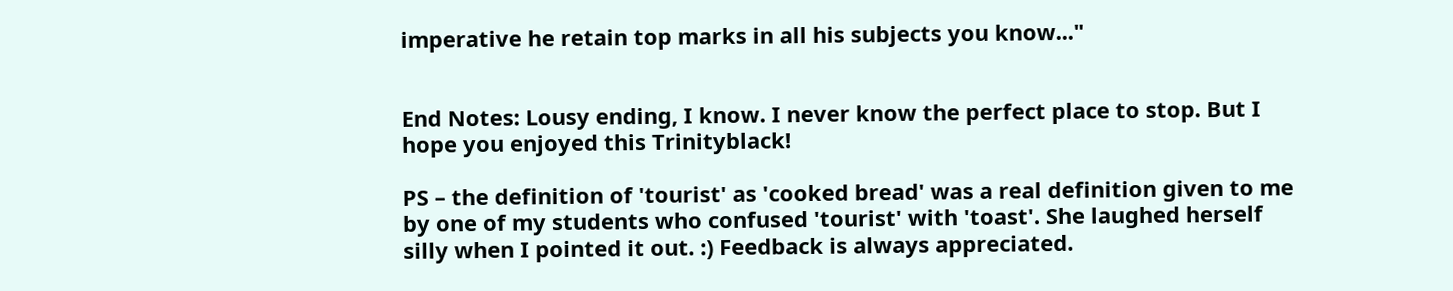imperative he retain top marks in all his subjects you know..."


End Notes: Lousy ending, I know. I never know the perfect place to stop. But I hope you enjoyed this Trinityblack!

PS – the definition of 'tourist' as 'cooked bread' was a real definition given to me by one of my students who confused 'tourist' with 'toast'. She laughed herself silly when I pointed it out. :) Feedback is always appreciated.